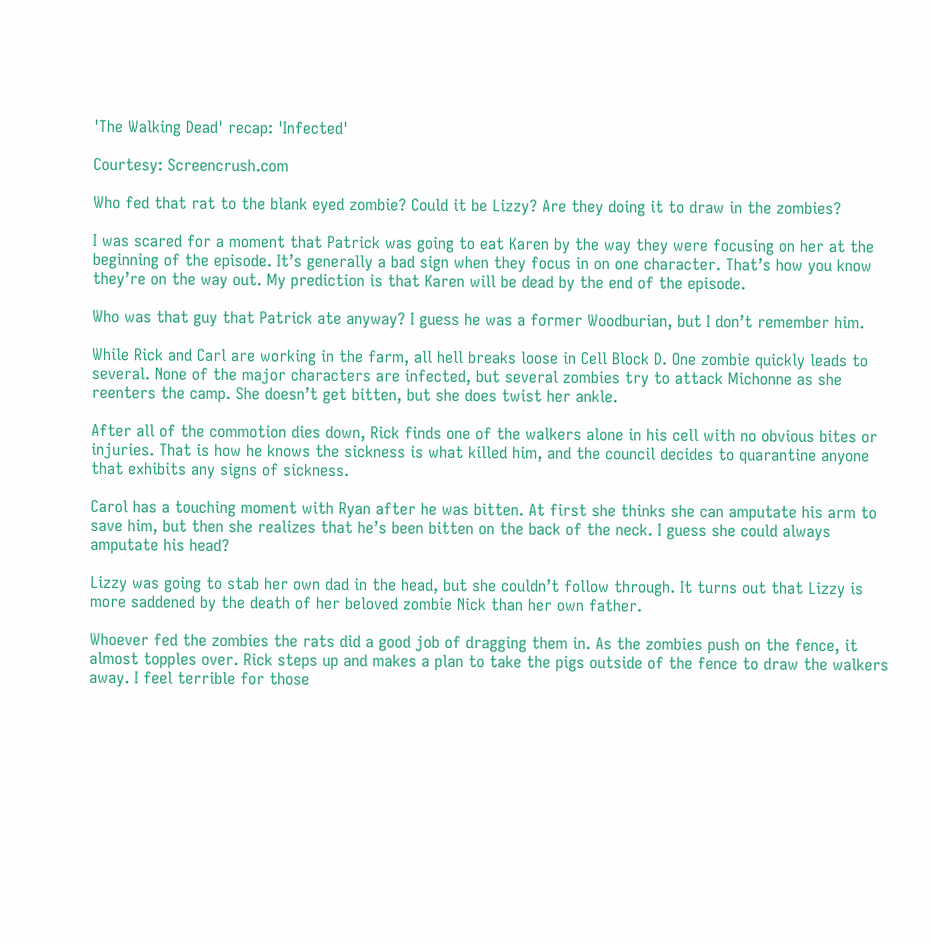'The Walking Dead' recap: 'Infected'

Courtesy: Screencrush.com

Who fed that rat to the blank eyed zombie? Could it be Lizzy? Are they doing it to draw in the zombies?

I was scared for a moment that Patrick was going to eat Karen by the way they were focusing on her at the beginning of the episode. It’s generally a bad sign when they focus in on one character. That’s how you know they’re on the way out. My prediction is that Karen will be dead by the end of the episode.

Who was that guy that Patrick ate anyway? I guess he was a former Woodburian, but I don’t remember him.

While Rick and Carl are working in the farm, all hell breaks loose in Cell Block D. One zombie quickly leads to several. None of the major characters are infected, but several zombies try to attack Michonne as she reenters the camp. She doesn’t get bitten, but she does twist her ankle.

After all of the commotion dies down, Rick finds one of the walkers alone in his cell with no obvious bites or injuries. That is how he knows the sickness is what killed him, and the council decides to quarantine anyone that exhibits any signs of sickness.

Carol has a touching moment with Ryan after he was bitten. At first she thinks she can amputate his arm to save him, but then she realizes that he’s been bitten on the back of the neck. I guess she could always amputate his head?

Lizzy was going to stab her own dad in the head, but she couldn’t follow through. It turns out that Lizzy is more saddened by the death of her beloved zombie Nick than her own father.

Whoever fed the zombies the rats did a good job of dragging them in. As the zombies push on the fence, it almost topples over. Rick steps up and makes a plan to take the pigs outside of the fence to draw the walkers away. I feel terrible for those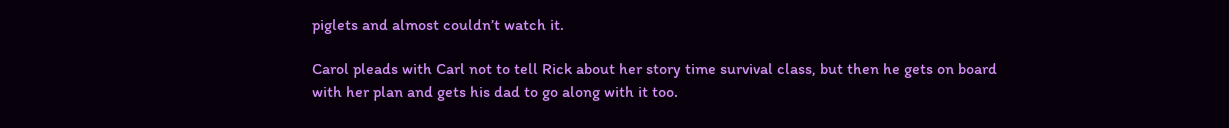piglets and almost couldn’t watch it.

Carol pleads with Carl not to tell Rick about her story time survival class, but then he gets on board with her plan and gets his dad to go along with it too.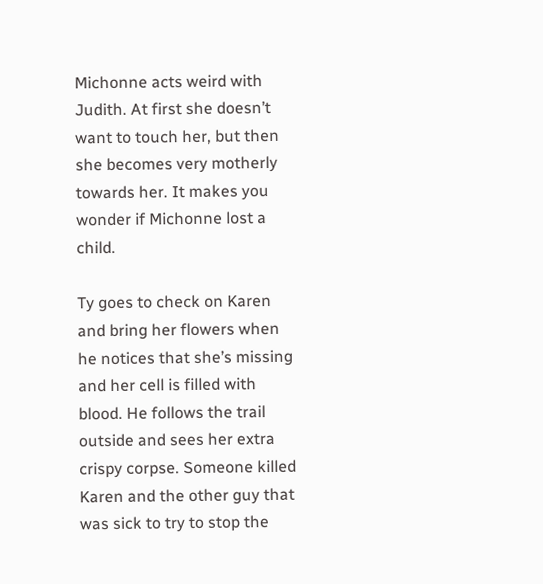Michonne acts weird with Judith. At first she doesn’t want to touch her, but then she becomes very motherly towards her. It makes you wonder if Michonne lost a child.

Ty goes to check on Karen and bring her flowers when he notices that she’s missing and her cell is filled with blood. He follows the trail outside and sees her extra crispy corpse. Someone killed Karen and the other guy that was sick to try to stop the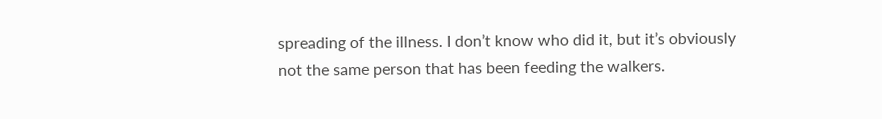spreading of the illness. I don’t know who did it, but it’s obviously not the same person that has been feeding the walkers.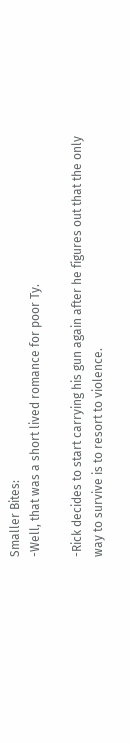Smaller Bites:
-Well, that was a short lived romance for poor Ty.

-Rick decides to start carrying his gun again after he figures out that the only way to survive is to resort to violence.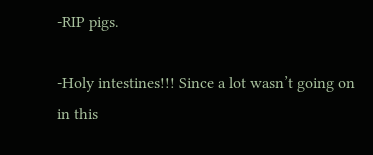-RIP pigs.

-Holy intestines!!! Since a lot wasn’t going on in this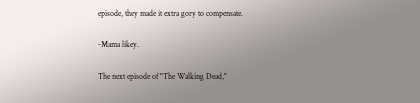episode, they made it extra gory to compensate.

-Mama likey.

The next episode of "The Walking Dead,"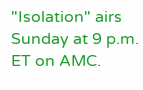"Isolation" airs Sunday at 9 p.m. ET on AMC.